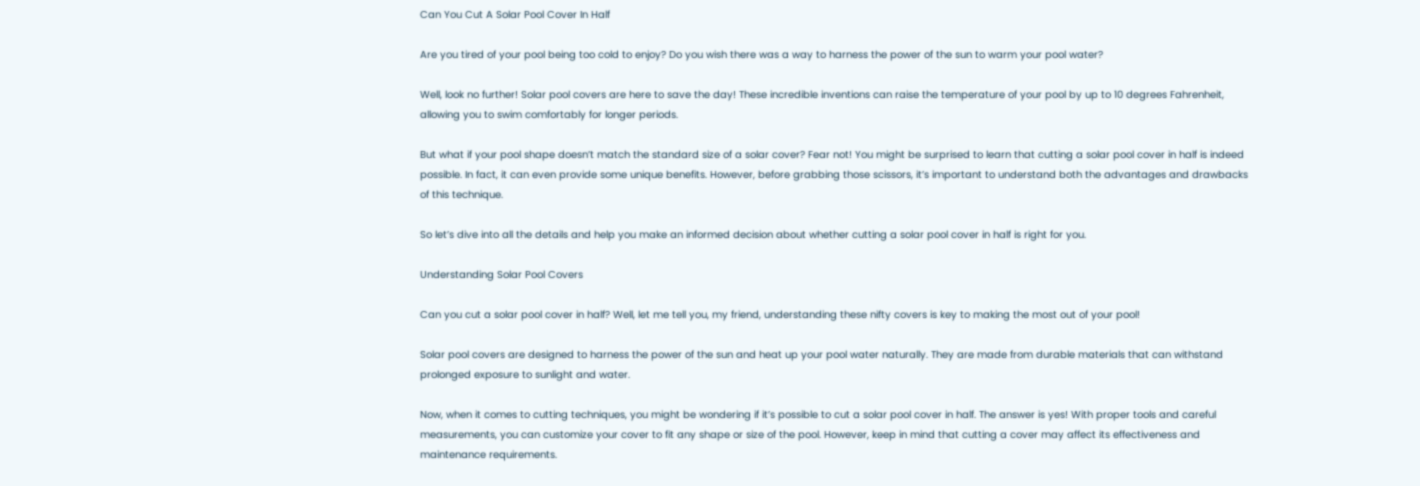Can You Cut A Solar Pool Cover In Half

Are you tired of your pool being too cold to enjoy? Do you wish there was a way to harness the power of the sun to warm your pool water?

Well, look no further! Solar pool covers are here to save the day! These incredible inventions can raise the temperature of your pool by up to 10 degrees Fahrenheit, allowing you to swim comfortably for longer periods.

But what if your pool shape doesn’t match the standard size of a solar cover? Fear not! You might be surprised to learn that cutting a solar pool cover in half is indeed possible. In fact, it can even provide some unique benefits. However, before grabbing those scissors, it’s important to understand both the advantages and drawbacks of this technique.

So let’s dive into all the details and help you make an informed decision about whether cutting a solar pool cover in half is right for you.

Understanding Solar Pool Covers

Can you cut a solar pool cover in half? Well, let me tell you, my friend, understanding these nifty covers is key to making the most out of your pool!

Solar pool covers are designed to harness the power of the sun and heat up your pool water naturally. They are made from durable materials that can withstand prolonged exposure to sunlight and water.

Now, when it comes to cutting techniques, you might be wondering if it’s possible to cut a solar pool cover in half. The answer is yes! With proper tools and careful measurements, you can customize your cover to fit any shape or size of the pool. However, keep in mind that cutting a cover may affect its effectiveness and maintenance requirements.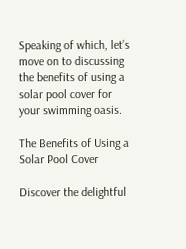Speaking of which, let’s move on to discussing the benefits of using a solar pool cover for your swimming oasis.

The Benefits of Using a Solar Pool Cover

Discover the delightful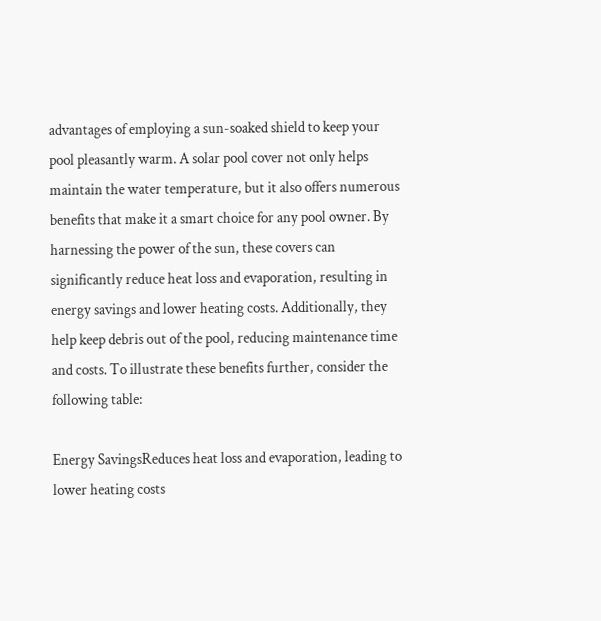advantages of employing a sun-soaked shield to keep your pool pleasantly warm. A solar pool cover not only helps maintain the water temperature, but it also offers numerous benefits that make it a smart choice for any pool owner. By harnessing the power of the sun, these covers can significantly reduce heat loss and evaporation, resulting in energy savings and lower heating costs. Additionally, they help keep debris out of the pool, reducing maintenance time and costs. To illustrate these benefits further, consider the following table:

Energy SavingsReduces heat loss and evaporation, leading to lower heating costs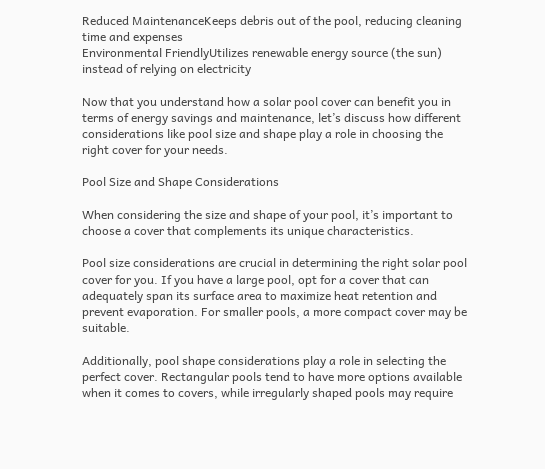Reduced MaintenanceKeeps debris out of the pool, reducing cleaning time and expenses
Environmental FriendlyUtilizes renewable energy source (the sun) instead of relying on electricity

Now that you understand how a solar pool cover can benefit you in terms of energy savings and maintenance, let’s discuss how different considerations like pool size and shape play a role in choosing the right cover for your needs.

Pool Size and Shape Considerations

When considering the size and shape of your pool, it’s important to choose a cover that complements its unique characteristics.

Pool size considerations are crucial in determining the right solar pool cover for you. If you have a large pool, opt for a cover that can adequately span its surface area to maximize heat retention and prevent evaporation. For smaller pools, a more compact cover may be suitable.

Additionally, pool shape considerations play a role in selecting the perfect cover. Rectangular pools tend to have more options available when it comes to covers, while irregularly shaped pools may require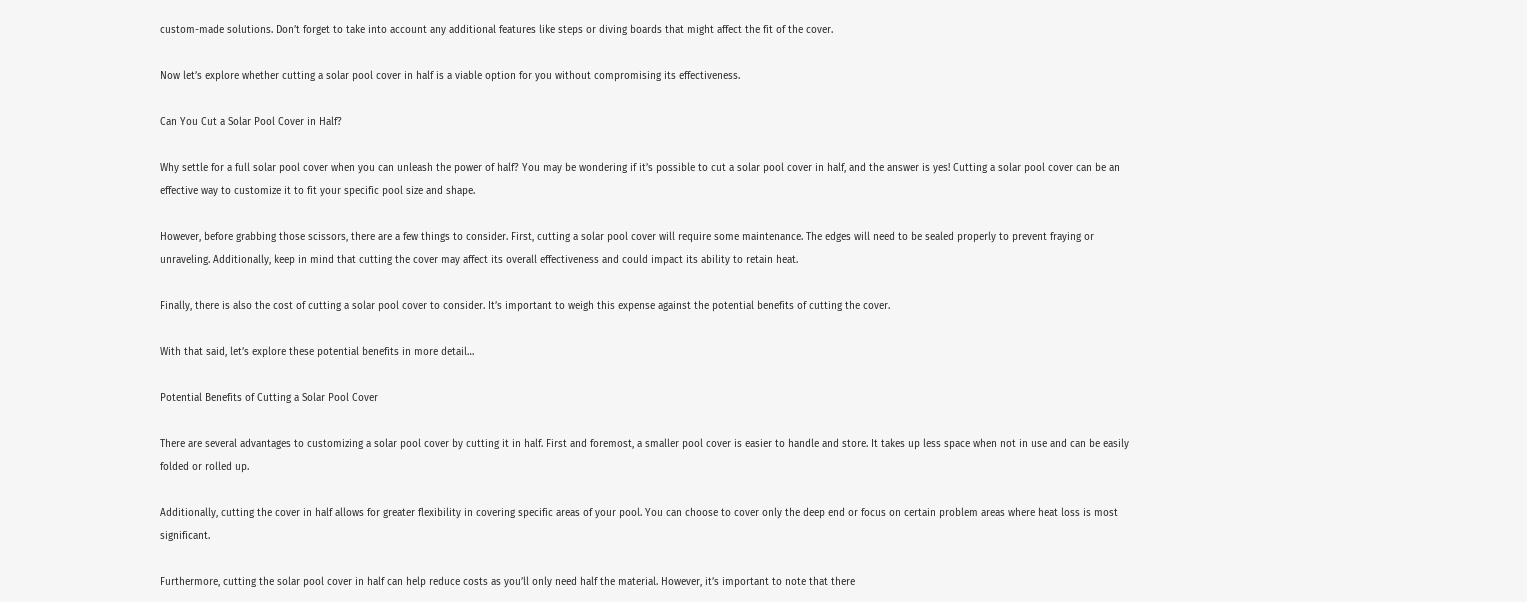custom-made solutions. Don’t forget to take into account any additional features like steps or diving boards that might affect the fit of the cover.

Now let’s explore whether cutting a solar pool cover in half is a viable option for you without compromising its effectiveness.

Can You Cut a Solar Pool Cover in Half?

Why settle for a full solar pool cover when you can unleash the power of half? You may be wondering if it’s possible to cut a solar pool cover in half, and the answer is yes! Cutting a solar pool cover can be an effective way to customize it to fit your specific pool size and shape.

However, before grabbing those scissors, there are a few things to consider. First, cutting a solar pool cover will require some maintenance. The edges will need to be sealed properly to prevent fraying or unraveling. Additionally, keep in mind that cutting the cover may affect its overall effectiveness and could impact its ability to retain heat.

Finally, there is also the cost of cutting a solar pool cover to consider. It’s important to weigh this expense against the potential benefits of cutting the cover.

With that said, let’s explore these potential benefits in more detail…

Potential Benefits of Cutting a Solar Pool Cover

There are several advantages to customizing a solar pool cover by cutting it in half. First and foremost, a smaller pool cover is easier to handle and store. It takes up less space when not in use and can be easily folded or rolled up.

Additionally, cutting the cover in half allows for greater flexibility in covering specific areas of your pool. You can choose to cover only the deep end or focus on certain problem areas where heat loss is most significant.

Furthermore, cutting the solar pool cover in half can help reduce costs as you’ll only need half the material. However, it’s important to note that there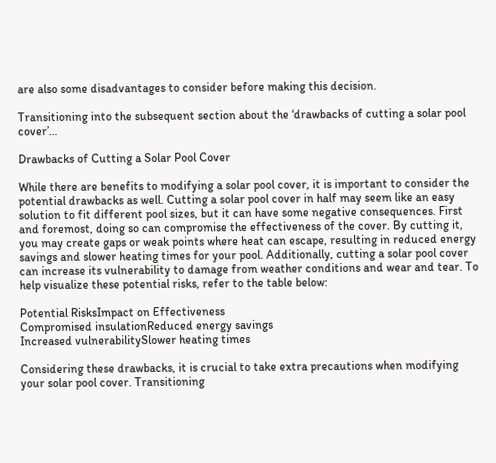are also some disadvantages to consider before making this decision.

Transitioning into the subsequent section about the ‘drawbacks of cutting a solar pool cover’…

Drawbacks of Cutting a Solar Pool Cover

While there are benefits to modifying a solar pool cover, it is important to consider the potential drawbacks as well. Cutting a solar pool cover in half may seem like an easy solution to fit different pool sizes, but it can have some negative consequences. First and foremost, doing so can compromise the effectiveness of the cover. By cutting it, you may create gaps or weak points where heat can escape, resulting in reduced energy savings and slower heating times for your pool. Additionally, cutting a solar pool cover can increase its vulnerability to damage from weather conditions and wear and tear. To help visualize these potential risks, refer to the table below:

Potential RisksImpact on Effectiveness
Compromised insulationReduced energy savings
Increased vulnerabilitySlower heating times

Considering these drawbacks, it is crucial to take extra precautions when modifying your solar pool cover. Transitioning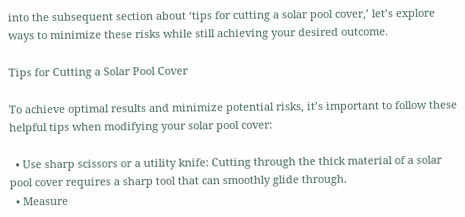into the subsequent section about ‘tips for cutting a solar pool cover,’ let’s explore ways to minimize these risks while still achieving your desired outcome.

Tips for Cutting a Solar Pool Cover

To achieve optimal results and minimize potential risks, it’s important to follow these helpful tips when modifying your solar pool cover:

  • Use sharp scissors or a utility knife: Cutting through the thick material of a solar pool cover requires a sharp tool that can smoothly glide through.
  • Measure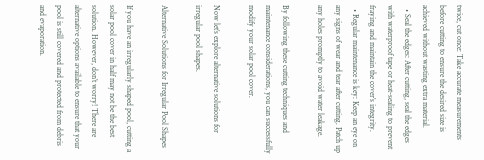twice, cut once: Take accurate measurements before cutting to ensure the desired size is achieved without wasting extra material.
  • Seal the edges: After cutting, seal the edges with waterproof tape or heat-sealing to prevent fraying and maintain the cover’s integrity.
  • Regular maintenance is key: Keep an eye on any signs of wear and tear after cutting. Patch up any holes promptly to avoid water leakage.

By following these cutting techniques and maintenance considerations, you can successfully modify your solar pool cover.

Now let’s explore alternative solutions for irregular pool shapes.

Alternative Solutions for Irregular Pool Shapes

If you have an irregularly shaped pool, cutting a solar pool cover in half may not be the best solution. However, don’t worry! There are alternative options available to ensure that your pool is still covered and protected from debris and evaporation.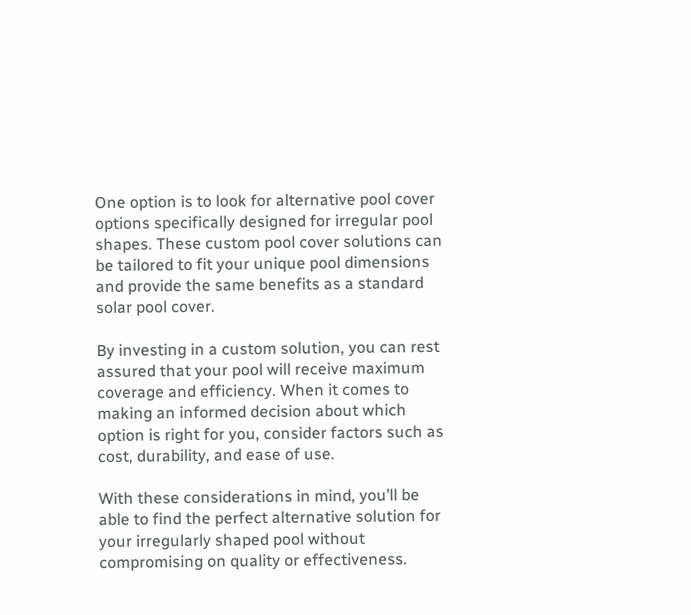One option is to look for alternative pool cover options specifically designed for irregular pool shapes. These custom pool cover solutions can be tailored to fit your unique pool dimensions and provide the same benefits as a standard solar pool cover.

By investing in a custom solution, you can rest assured that your pool will receive maximum coverage and efficiency. When it comes to making an informed decision about which option is right for you, consider factors such as cost, durability, and ease of use.

With these considerations in mind, you’ll be able to find the perfect alternative solution for your irregularly shaped pool without compromising on quality or effectiveness.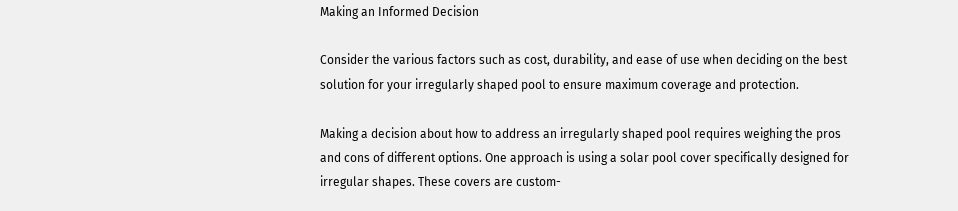Making an Informed Decision

Consider the various factors such as cost, durability, and ease of use when deciding on the best solution for your irregularly shaped pool to ensure maximum coverage and protection.

Making a decision about how to address an irregularly shaped pool requires weighing the pros and cons of different options. One approach is using a solar pool cover specifically designed for irregular shapes. These covers are custom-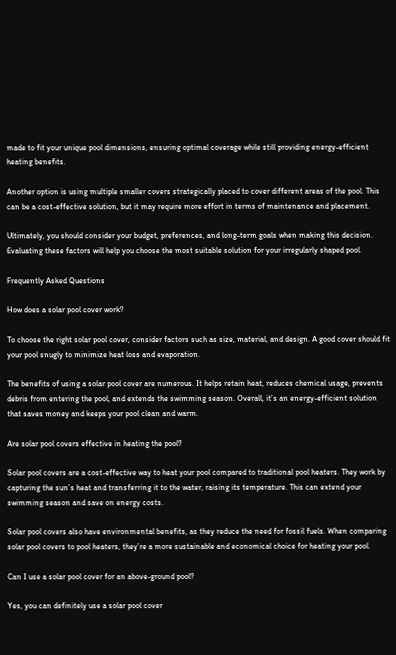made to fit your unique pool dimensions, ensuring optimal coverage while still providing energy-efficient heating benefits.

Another option is using multiple smaller covers strategically placed to cover different areas of the pool. This can be a cost-effective solution, but it may require more effort in terms of maintenance and placement.

Ultimately, you should consider your budget, preferences, and long-term goals when making this decision. Evaluating these factors will help you choose the most suitable solution for your irregularly shaped pool.

Frequently Asked Questions

How does a solar pool cover work?

To choose the right solar pool cover, consider factors such as size, material, and design. A good cover should fit your pool snugly to minimize heat loss and evaporation.

The benefits of using a solar pool cover are numerous. It helps retain heat, reduces chemical usage, prevents debris from entering the pool, and extends the swimming season. Overall, it’s an energy-efficient solution that saves money and keeps your pool clean and warm.

Are solar pool covers effective in heating the pool?

Solar pool covers are a cost-effective way to heat your pool compared to traditional pool heaters. They work by capturing the sun’s heat and transferring it to the water, raising its temperature. This can extend your swimming season and save on energy costs.

Solar pool covers also have environmental benefits, as they reduce the need for fossil fuels. When comparing solar pool covers to pool heaters, they’re a more sustainable and economical choice for heating your pool.

Can I use a solar pool cover for an above-ground pool?

Yes, you can definitely use a solar pool cover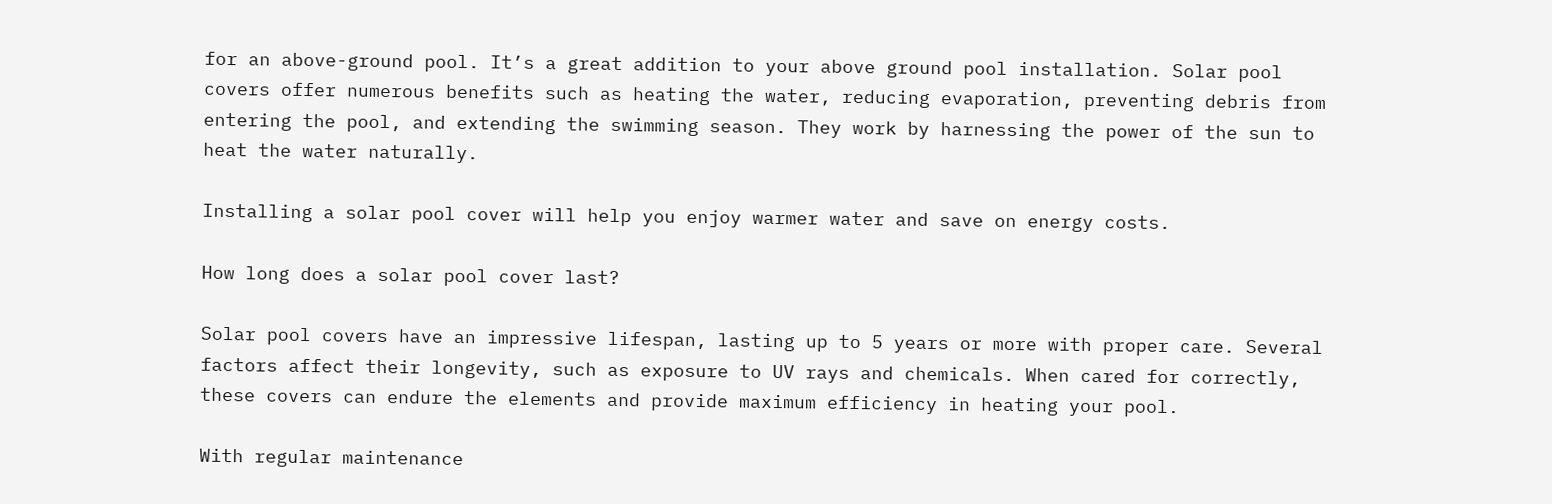for an above-ground pool. It’s a great addition to your above ground pool installation. Solar pool covers offer numerous benefits such as heating the water, reducing evaporation, preventing debris from entering the pool, and extending the swimming season. They work by harnessing the power of the sun to heat the water naturally.

Installing a solar pool cover will help you enjoy warmer water and save on energy costs.

How long does a solar pool cover last?

Solar pool covers have an impressive lifespan, lasting up to 5 years or more with proper care. Several factors affect their longevity, such as exposure to UV rays and chemicals. When cared for correctly, these covers can endure the elements and provide maximum efficiency in heating your pool.

With regular maintenance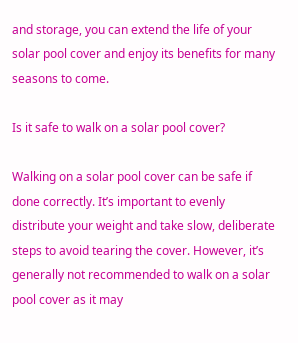and storage, you can extend the life of your solar pool cover and enjoy its benefits for many seasons to come.

Is it safe to walk on a solar pool cover?

Walking on a solar pool cover can be safe if done correctly. It’s important to evenly distribute your weight and take slow, deliberate steps to avoid tearing the cover. However, it’s generally not recommended to walk on a solar pool cover as it may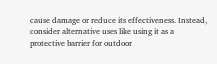cause damage or reduce its effectiveness. Instead, consider alternative uses like using it as a protective barrier for outdoor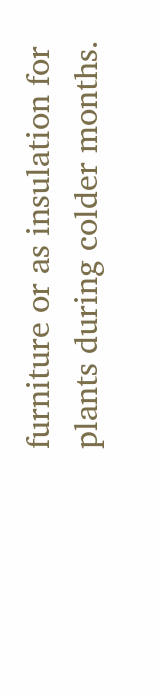furniture or as insulation for plants during colder months.